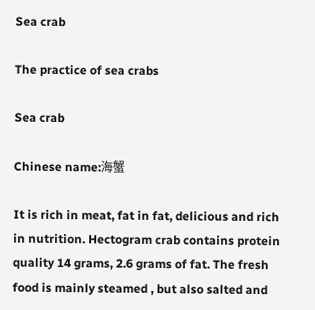Sea crab

The practice of sea crabs

Sea crab

Chinese name:海蟹

It is rich in meat, fat in fat, delicious and rich in nutrition. Hectogram crab contains protein quality 14 grams, 2.6 grams of fat. The fresh food is mainly steamed , but also salted and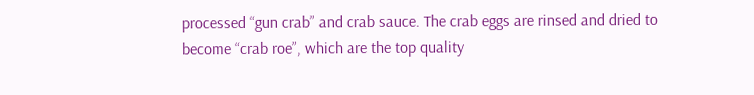processed “gun crab” and crab sauce. The crab eggs are rinsed and dried to become “crab roe”, which are the top quality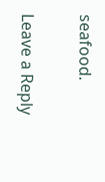seafood.

Leave a Reply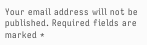Your email address will not be published. Required fields are marked *